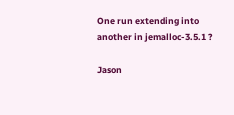One run extending into another in jemalloc-3.5.1 ?

Jason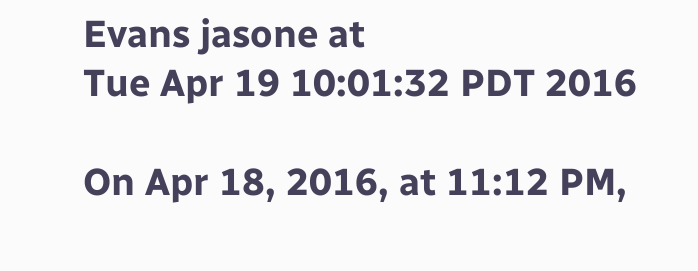Evans jasone at
Tue Apr 19 10:01:32 PDT 2016

On Apr 18, 2016, at 11:12 PM,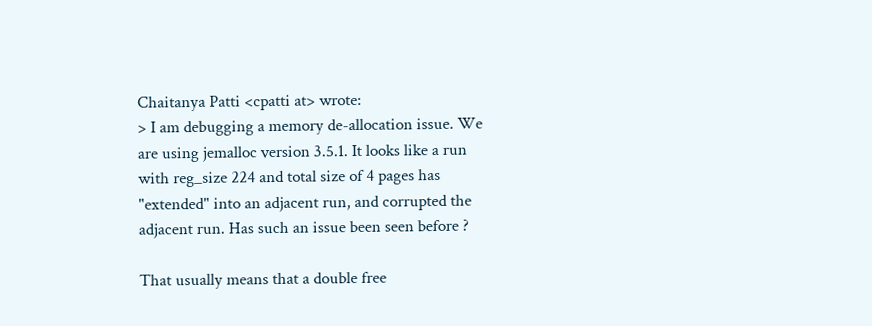Chaitanya Patti <cpatti at> wrote:
> I am debugging a memory de-allocation issue. We are using jemalloc version 3.5.1. It looks like a run with reg_size 224 and total size of 4 pages has "extended" into an adjacent run, and corrupted the adjacent run. Has such an issue been seen before ?

That usually means that a double free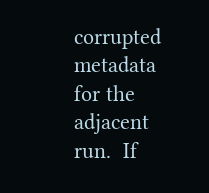corrupted metadata for the adjacent run.  If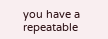you have a repeatable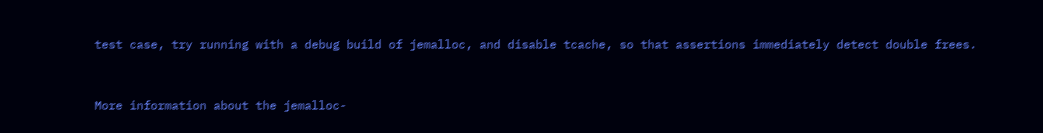test case, try running with a debug build of jemalloc, and disable tcache, so that assertions immediately detect double frees.


More information about the jemalloc-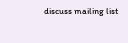discuss mailing list